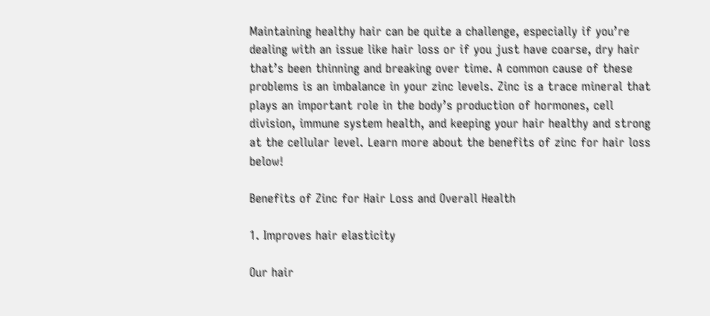Maintaining healthy hair can be quite a challenge, especially if you’re dealing with an issue like hair loss or if you just have coarse, dry hair that’s been thinning and breaking over time. A common cause of these problems is an imbalance in your zinc levels. Zinc is a trace mineral that plays an important role in the body’s production of hormones, cell division, immune system health, and keeping your hair healthy and strong at the cellular level. Learn more about the benefits of zinc for hair loss below!

Benefits of Zinc for Hair Loss and Overall Health

1. Improves hair elasticity

Our hair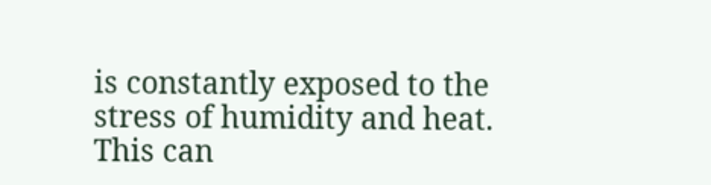is constantly exposed to the stress of humidity and heat. This can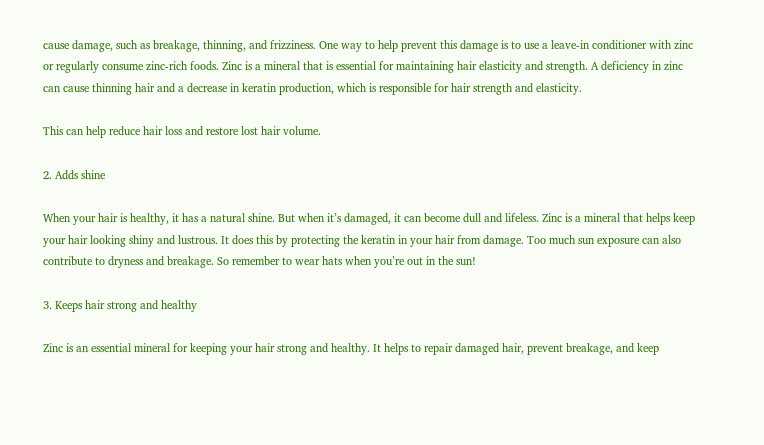cause damage, such as breakage, thinning, and frizziness. One way to help prevent this damage is to use a leave-in conditioner with zinc or regularly consume zinc-rich foods. Zinc is a mineral that is essential for maintaining hair elasticity and strength. A deficiency in zinc can cause thinning hair and a decrease in keratin production, which is responsible for hair strength and elasticity.

This can help reduce hair loss and restore lost hair volume.

2. Adds shine

When your hair is healthy, it has a natural shine. But when it’s damaged, it can become dull and lifeless. Zinc is a mineral that helps keep your hair looking shiny and lustrous. It does this by protecting the keratin in your hair from damage. Too much sun exposure can also contribute to dryness and breakage. So remember to wear hats when you’re out in the sun!

3. Keeps hair strong and healthy

Zinc is an essential mineral for keeping your hair strong and healthy. It helps to repair damaged hair, prevent breakage, and keep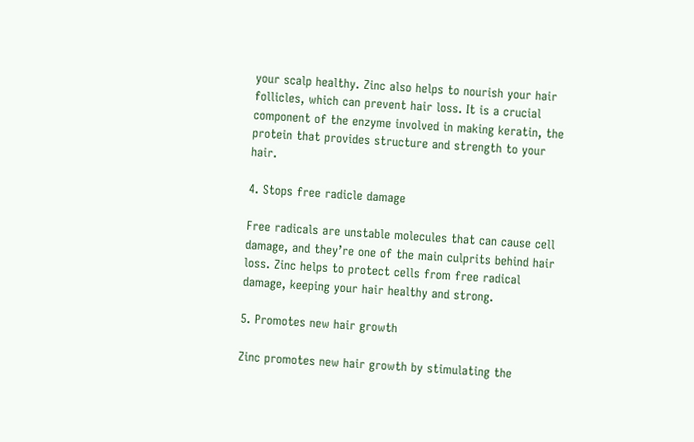your scalp healthy. Zinc also helps to nourish your hair follicles, which can prevent hair loss. It is a crucial component of the enzyme involved in making keratin, the protein that provides structure and strength to your hair.

4. Stops free radicle damage

Free radicals are unstable molecules that can cause cell damage, and they’re one of the main culprits behind hair loss. Zinc helps to protect cells from free radical damage, keeping your hair healthy and strong.

5. Promotes new hair growth

Zinc promotes new hair growth by stimulating the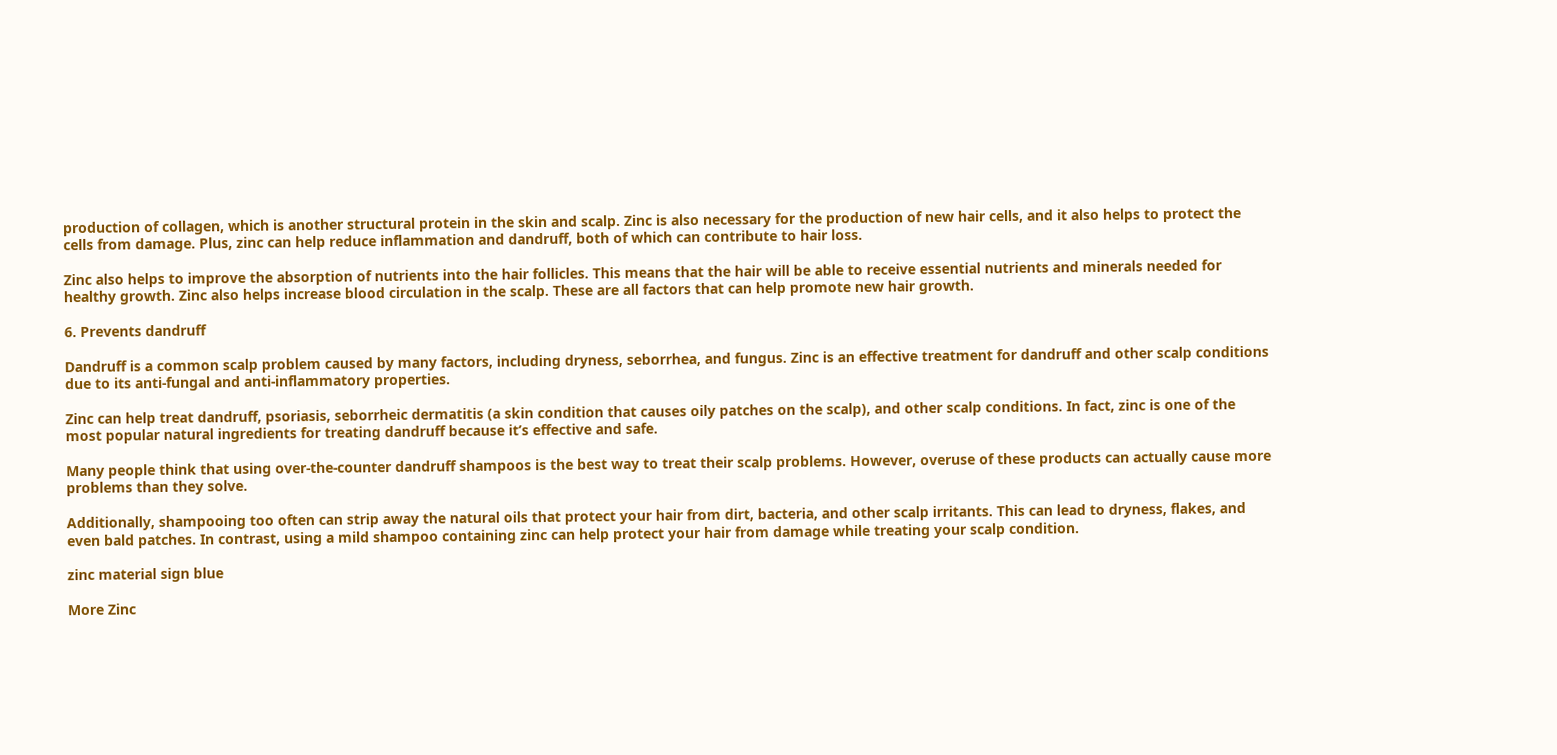production of collagen, which is another structural protein in the skin and scalp. Zinc is also necessary for the production of new hair cells, and it also helps to protect the cells from damage. Plus, zinc can help reduce inflammation and dandruff, both of which can contribute to hair loss.

Zinc also helps to improve the absorption of nutrients into the hair follicles. This means that the hair will be able to receive essential nutrients and minerals needed for healthy growth. Zinc also helps increase blood circulation in the scalp. These are all factors that can help promote new hair growth.

6. Prevents dandruff

Dandruff is a common scalp problem caused by many factors, including dryness, seborrhea, and fungus. Zinc is an effective treatment for dandruff and other scalp conditions due to its anti-fungal and anti-inflammatory properties.

Zinc can help treat dandruff, psoriasis, seborrheic dermatitis (a skin condition that causes oily patches on the scalp), and other scalp conditions. In fact, zinc is one of the most popular natural ingredients for treating dandruff because it’s effective and safe.

Many people think that using over-the-counter dandruff shampoos is the best way to treat their scalp problems. However, overuse of these products can actually cause more problems than they solve.

Additionally, shampooing too often can strip away the natural oils that protect your hair from dirt, bacteria, and other scalp irritants. This can lead to dryness, flakes, and even bald patches. In contrast, using a mild shampoo containing zinc can help protect your hair from damage while treating your scalp condition.

zinc material sign blue

More Zinc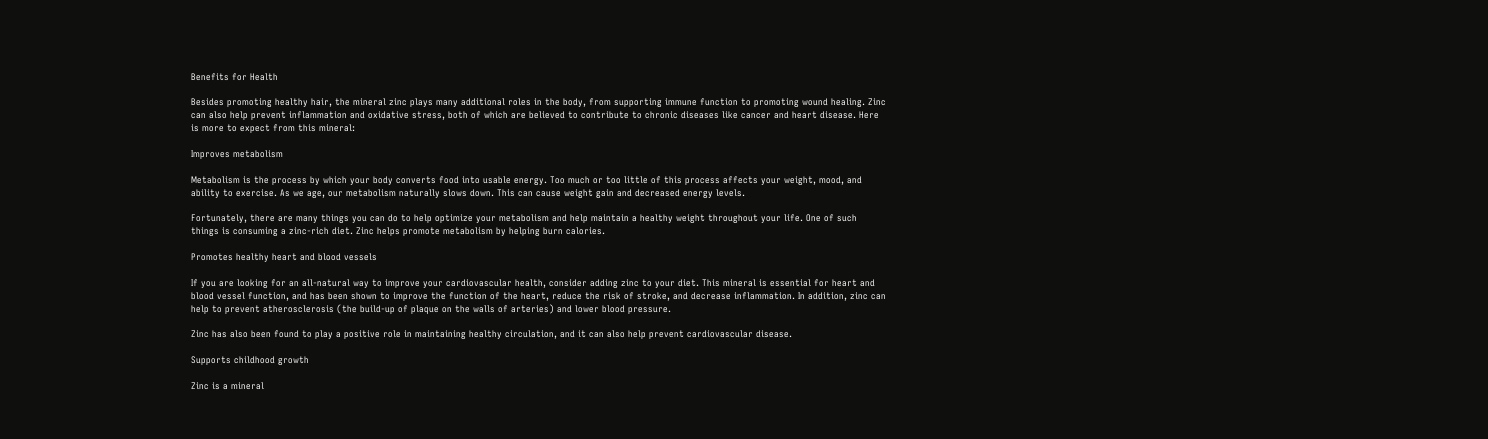Benefits for Health

Besides promoting healthy hair, the mineral zinc plays many additional roles in the body, from supporting immune function to promoting wound healing. Zinc can also help prevent inflammation and oxidative stress, both of which are believed to contribute to chronic diseases like cancer and heart disease. Here is more to expect from this mineral:

Improves metabolism

Metabolism is the process by which your body converts food into usable energy. Too much or too little of this process affects your weight, mood, and ability to exercise. As we age, our metabolism naturally slows down. This can cause weight gain and decreased energy levels.

Fortunately, there are many things you can do to help optimize your metabolism and help maintain a healthy weight throughout your life. One of such things is consuming a zinc-rich diet. Zinc helps promote metabolism by helping burn calories.

Promotes healthy heart and blood vessels

If you are looking for an all-natural way to improve your cardiovascular health, consider adding zinc to your diet. This mineral is essential for heart and blood vessel function, and has been shown to improve the function of the heart, reduce the risk of stroke, and decrease inflammation. In addition, zinc can help to prevent atherosclerosis (the build-up of plaque on the walls of arteries) and lower blood pressure.

Zinc has also been found to play a positive role in maintaining healthy circulation, and it can also help prevent cardiovascular disease.

Supports childhood growth

Zinc is a mineral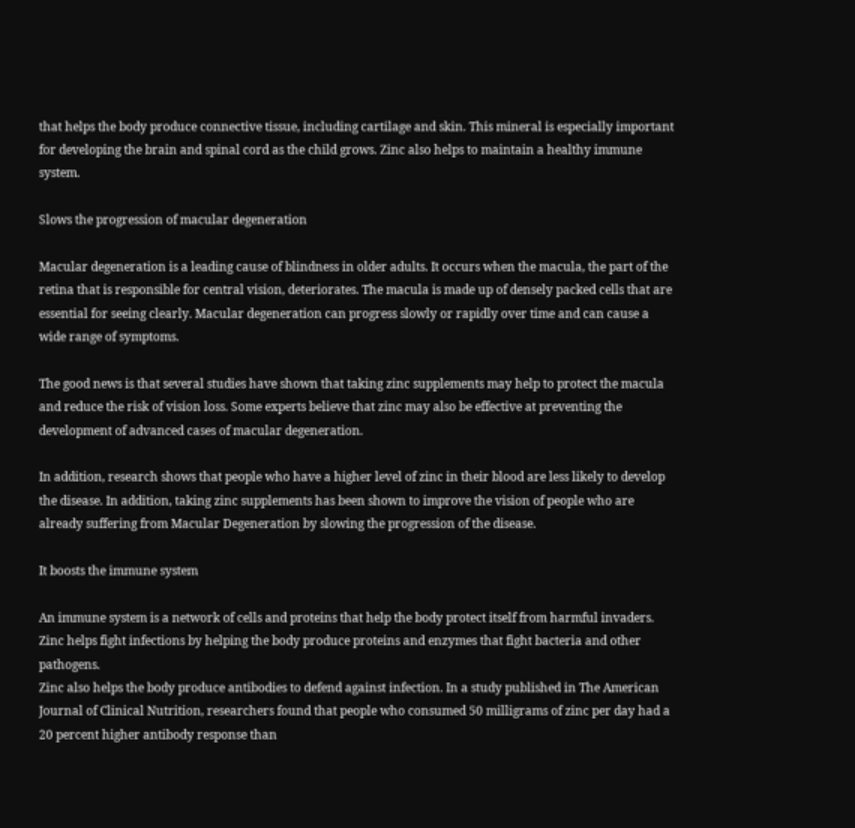that helps the body produce connective tissue, including cartilage and skin. This mineral is especially important for developing the brain and spinal cord as the child grows. Zinc also helps to maintain a healthy immune system.

Slows the progression of macular degeneration

Macular degeneration is a leading cause of blindness in older adults. It occurs when the macula, the part of the retina that is responsible for central vision, deteriorates. The macula is made up of densely packed cells that are essential for seeing clearly. Macular degeneration can progress slowly or rapidly over time and can cause a wide range of symptoms.

The good news is that several studies have shown that taking zinc supplements may help to protect the macula and reduce the risk of vision loss. Some experts believe that zinc may also be effective at preventing the development of advanced cases of macular degeneration.

In addition, research shows that people who have a higher level of zinc in their blood are less likely to develop the disease. In addition, taking zinc supplements has been shown to improve the vision of people who are already suffering from Macular Degeneration by slowing the progression of the disease.

It boosts the immune system

An immune system is a network of cells and proteins that help the body protect itself from harmful invaders. Zinc helps fight infections by helping the body produce proteins and enzymes that fight bacteria and other pathogens.
Zinc also helps the body produce antibodies to defend against infection. In a study published in The American Journal of Clinical Nutrition, researchers found that people who consumed 50 milligrams of zinc per day had a 20 percent higher antibody response than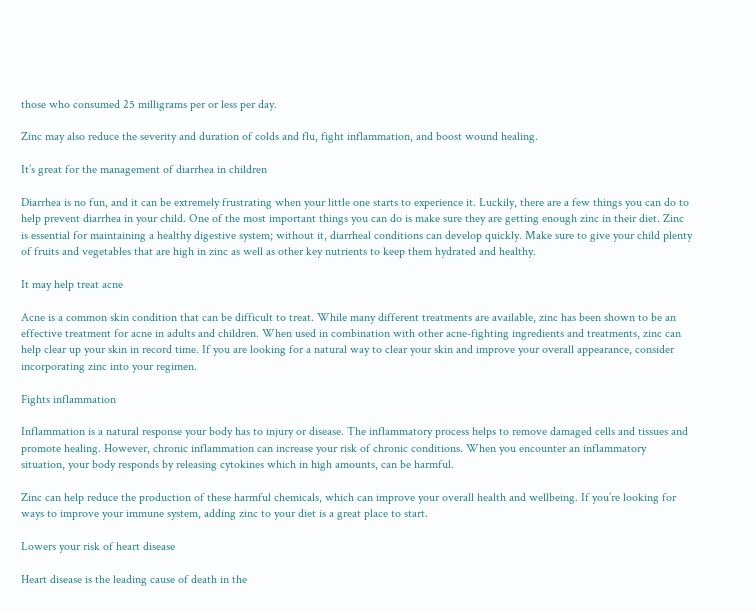those who consumed 25 milligrams per or less per day.

Zinc may also reduce the severity and duration of colds and flu, fight inflammation, and boost wound healing.

It’s great for the management of diarrhea in children

Diarrhea is no fun, and it can be extremely frustrating when your little one starts to experience it. Luckily, there are a few things you can do to help prevent diarrhea in your child. One of the most important things you can do is make sure they are getting enough zinc in their diet. Zinc is essential for maintaining a healthy digestive system; without it, diarrheal conditions can develop quickly. Make sure to give your child plenty of fruits and vegetables that are high in zinc as well as other key nutrients to keep them hydrated and healthy.

It may help treat acne

Acne is a common skin condition that can be difficult to treat. While many different treatments are available, zinc has been shown to be an effective treatment for acne in adults and children. When used in combination with other acne-fighting ingredients and treatments, zinc can help clear up your skin in record time. If you are looking for a natural way to clear your skin and improve your overall appearance, consider incorporating zinc into your regimen.

Fights inflammation

Inflammation is a natural response your body has to injury or disease. The inflammatory process helps to remove damaged cells and tissues and promote healing. However, chronic inflammation can increase your risk of chronic conditions. When you encounter an inflammatory situation, your body responds by releasing cytokines which in high amounts, can be harmful.

Zinc can help reduce the production of these harmful chemicals, which can improve your overall health and wellbeing. If you’re looking for ways to improve your immune system, adding zinc to your diet is a great place to start.

Lowers your risk of heart disease

Heart disease is the leading cause of death in the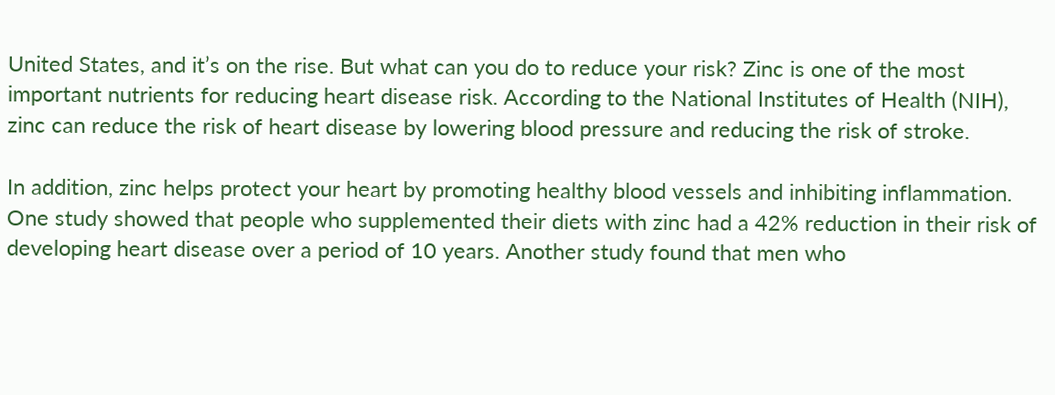United States, and it’s on the rise. But what can you do to reduce your risk? Zinc is one of the most important nutrients for reducing heart disease risk. According to the National Institutes of Health (NIH), zinc can reduce the risk of heart disease by lowering blood pressure and reducing the risk of stroke.

In addition, zinc helps protect your heart by promoting healthy blood vessels and inhibiting inflammation.
One study showed that people who supplemented their diets with zinc had a 42% reduction in their risk of developing heart disease over a period of 10 years. Another study found that men who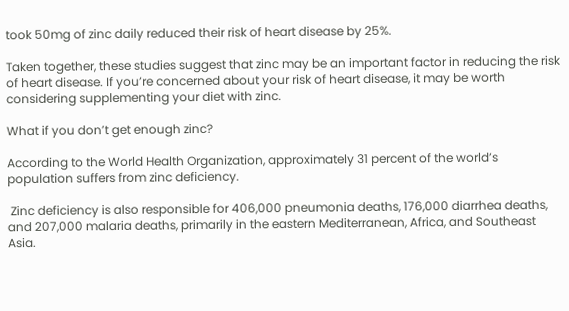took 50mg of zinc daily reduced their risk of heart disease by 25%.

Taken together, these studies suggest that zinc may be an important factor in reducing the risk of heart disease. If you’re concerned about your risk of heart disease, it may be worth considering supplementing your diet with zinc.

What if you don’t get enough zinc?

According to the World Health Organization, approximately 31 percent of the world’s population suffers from zinc deficiency.

 Zinc deficiency is also responsible for 406,000 pneumonia deaths, 176,000 diarrhea deaths, and 207,000 malaria deaths, primarily in the eastern Mediterranean, Africa, and Southeast Asia.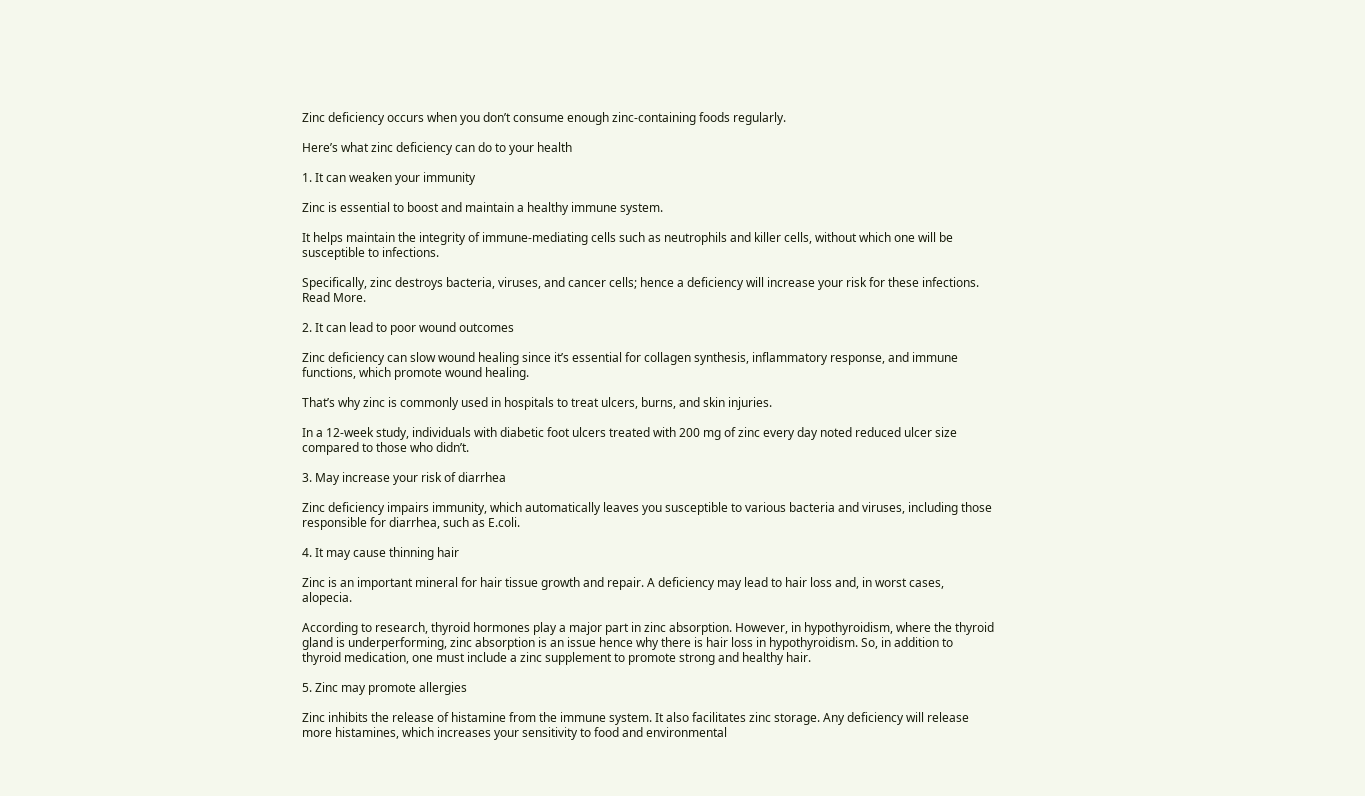Zinc deficiency occurs when you don’t consume enough zinc-containing foods regularly.

Here’s what zinc deficiency can do to your health

1. It can weaken your immunity

Zinc is essential to boost and maintain a healthy immune system.

It helps maintain the integrity of immune-mediating cells such as neutrophils and killer cells, without which one will be susceptible to infections.

Specifically, zinc destroys bacteria, viruses, and cancer cells; hence a deficiency will increase your risk for these infections. Read More.

2. It can lead to poor wound outcomes

Zinc deficiency can slow wound healing since it’s essential for collagen synthesis, inflammatory response, and immune functions, which promote wound healing.

That’s why zinc is commonly used in hospitals to treat ulcers, burns, and skin injuries.

In a 12-week study, individuals with diabetic foot ulcers treated with 200 mg of zinc every day noted reduced ulcer size compared to those who didn’t.

3. May increase your risk of diarrhea

Zinc deficiency impairs immunity, which automatically leaves you susceptible to various bacteria and viruses, including those responsible for diarrhea, such as E.coli.

4. It may cause thinning hair

Zinc is an important mineral for hair tissue growth and repair. A deficiency may lead to hair loss and, in worst cases, alopecia.

According to research, thyroid hormones play a major part in zinc absorption. However, in hypothyroidism, where the thyroid gland is underperforming, zinc absorption is an issue hence why there is hair loss in hypothyroidism. So, in addition to thyroid medication, one must include a zinc supplement to promote strong and healthy hair.

5. Zinc may promote allergies

Zinc inhibits the release of histamine from the immune system. It also facilitates zinc storage. Any deficiency will release more histamines, which increases your sensitivity to food and environmental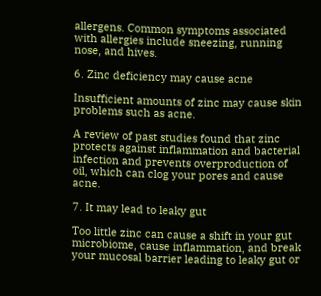allergens. Common symptoms associated with allergies include sneezing, running nose, and hives.

6. Zinc deficiency may cause acne

Insufficient amounts of zinc may cause skin problems such as acne.

A review of past studies found that zinc protects against inflammation and bacterial infection and prevents overproduction of oil, which can clog your pores and cause acne.

7. It may lead to leaky gut

Too little zinc can cause a shift in your gut microbiome, cause inflammation, and break your mucosal barrier leading to leaky gut or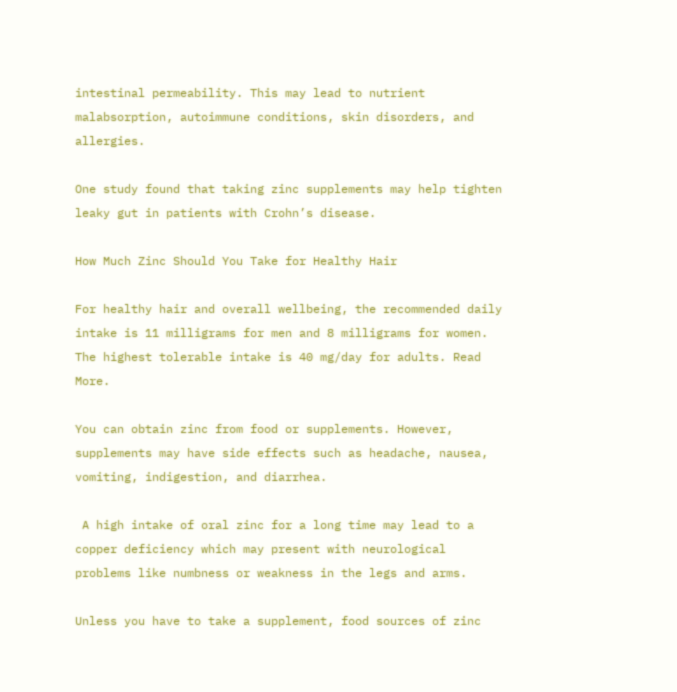intestinal permeability. This may lead to nutrient malabsorption, autoimmune conditions, skin disorders, and allergies.

One study found that taking zinc supplements may help tighten leaky gut in patients with Crohn’s disease.

How Much Zinc Should You Take for Healthy Hair

For healthy hair and overall wellbeing, the recommended daily intake is 11 milligrams for men and 8 milligrams for women. The highest tolerable intake is 40 mg/day for adults. Read More.

You can obtain zinc from food or supplements. However, supplements may have side effects such as headache, nausea, vomiting, indigestion, and diarrhea.

 A high intake of oral zinc for a long time may lead to a copper deficiency which may present with neurological problems like numbness or weakness in the legs and arms.

Unless you have to take a supplement, food sources of zinc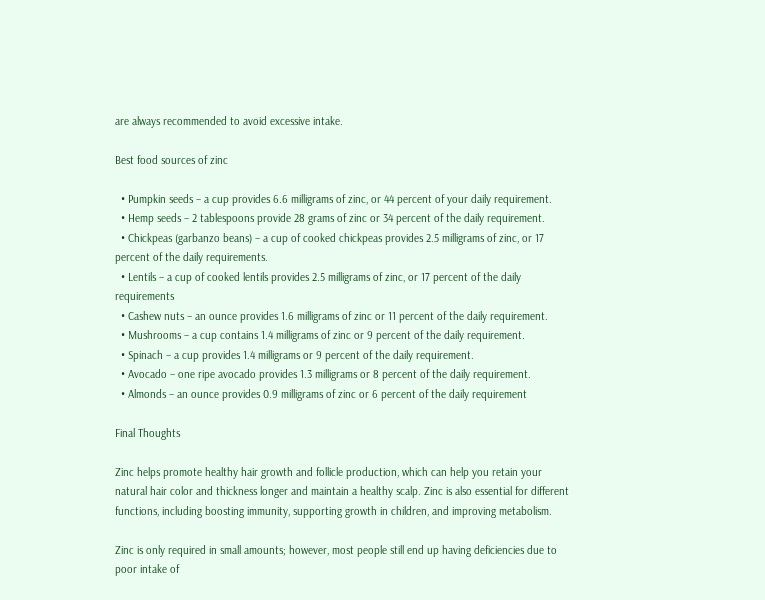are always recommended to avoid excessive intake.

Best food sources of zinc

  • Pumpkin seeds – a cup provides 6.6 milligrams of zinc, or 44 percent of your daily requirement.
  • Hemp seeds – 2 tablespoons provide 28 grams of zinc or 34 percent of the daily requirement.
  • Chickpeas (garbanzo beans) – a cup of cooked chickpeas provides 2.5 milligrams of zinc, or 17 percent of the daily requirements.
  • Lentils – a cup of cooked lentils provides 2.5 milligrams of zinc, or 17 percent of the daily requirements
  • Cashew nuts – an ounce provides 1.6 milligrams of zinc or 11 percent of the daily requirement.
  • Mushrooms – a cup contains 1.4 milligrams of zinc or 9 percent of the daily requirement.
  • Spinach – a cup provides 1.4 milligrams or 9 percent of the daily requirement.
  • Avocado – one ripe avocado provides 1.3 milligrams or 8 percent of the daily requirement.
  • Almonds – an ounce provides 0.9 milligrams of zinc or 6 percent of the daily requirement

Final Thoughts

Zinc helps promote healthy hair growth and follicle production, which can help you retain your natural hair color and thickness longer and maintain a healthy scalp. Zinc is also essential for different functions, including boosting immunity, supporting growth in children, and improving metabolism.

Zinc is only required in small amounts; however, most people still end up having deficiencies due to poor intake of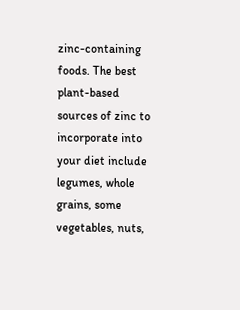zinc-containing foods. The best plant-based sources of zinc to incorporate into your diet include legumes, whole grains, some vegetables, nuts,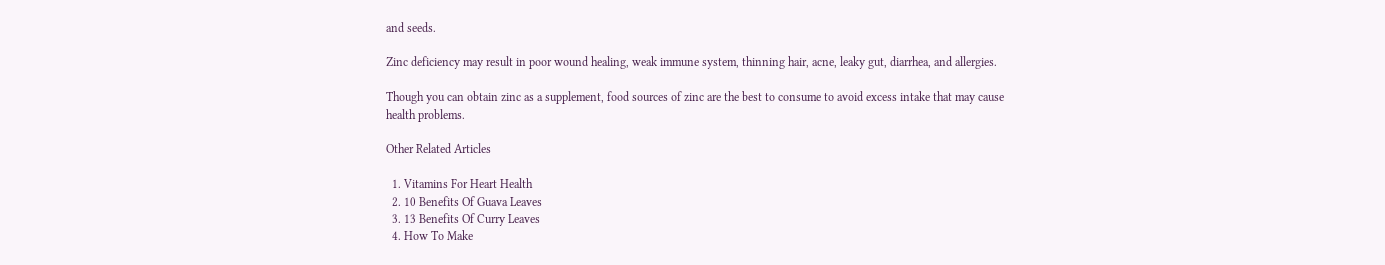and seeds.

Zinc deficiency may result in poor wound healing, weak immune system, thinning hair, acne, leaky gut, diarrhea, and allergies.

Though you can obtain zinc as a supplement, food sources of zinc are the best to consume to avoid excess intake that may cause health problems.

Other Related Articles

  1. Vitamins For Heart Health
  2. 10 Benefits Of Guava Leaves
  3. 13 Benefits Of Curry Leaves
  4. How To Make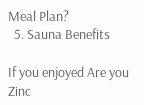Meal Plan?
  5. Sauna Benefits

If you enjoyed Are you Zinc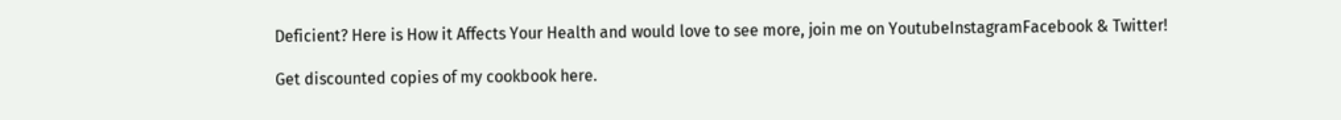Deficient? Here is How it Affects Your Health and would love to see more, join me on YoutubeInstagramFacebook & Twitter!

Get discounted copies of my cookbook here.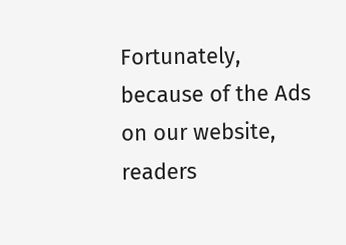Fortunately, because of the Ads on our website, readers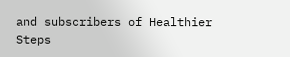and subscribers of Healthier Steps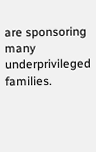are sponsoring many underprivileged families.